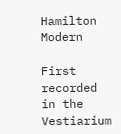Hamilton Modern

First recorded in the Vestiarium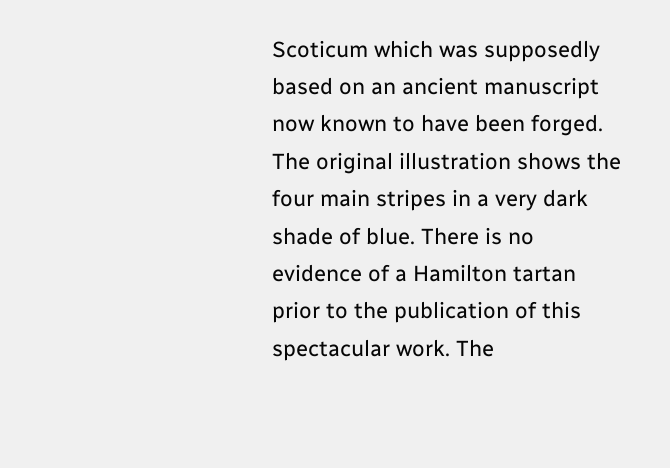Scoticum which was supposedly based on an ancient manuscript now known to have been forged. The original illustration shows the four main stripes in a very dark shade of blue. There is no evidence of a Hamilton tartan prior to the publication of this spectacular work. The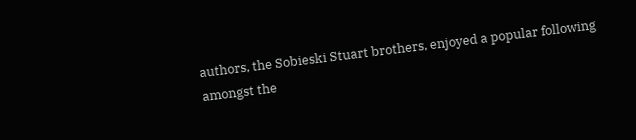authors, the Sobieski Stuart brothers, enjoyed a popular following amongst the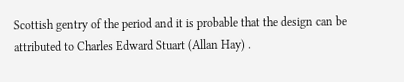Scottish gentry of the period and it is probable that the design can be attributed to Charles Edward Stuart (Allan Hay) .